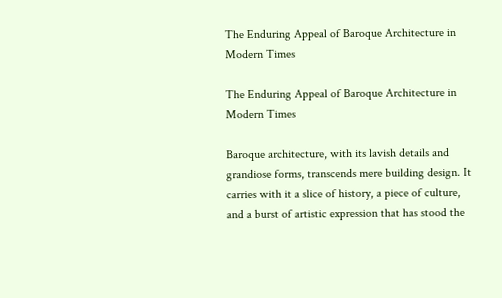The Enduring Appeal of Baroque Architecture in Modern Times

The Enduring Appeal of Baroque Architecture in Modern Times

Baroque architecture, with its lavish details and grandiose forms, transcends mere building design. It carries with it a slice of history, a piece of culture, and a burst of artistic expression that has stood the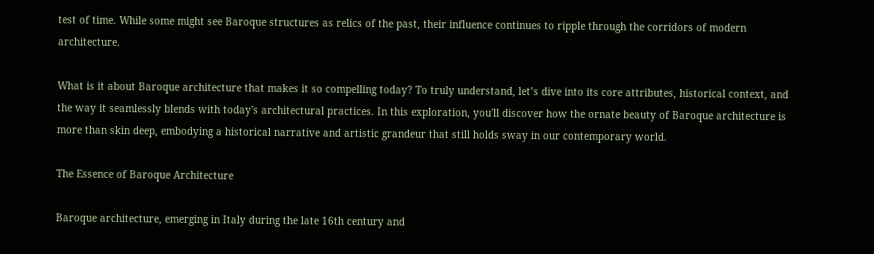test of time. While some might see Baroque structures as relics of the past, their influence continues to ripple through the corridors of modern architecture.

What is it about Baroque architecture that makes it so compelling today? To truly understand, let’s dive into its core attributes, historical context, and the way it seamlessly blends with today's architectural practices. In this exploration, you'll discover how the ornate beauty of Baroque architecture is more than skin deep, embodying a historical narrative and artistic grandeur that still holds sway in our contemporary world.

The Essence of Baroque Architecture

Baroque architecture, emerging in Italy during the late 16th century and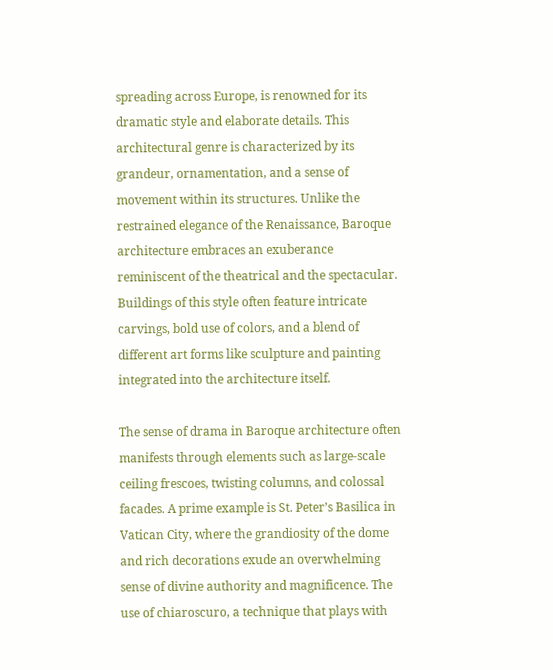spreading across Europe, is renowned for its dramatic style and elaborate details. This architectural genre is characterized by its grandeur, ornamentation, and a sense of movement within its structures. Unlike the restrained elegance of the Renaissance, Baroque architecture embraces an exuberance reminiscent of the theatrical and the spectacular. Buildings of this style often feature intricate carvings, bold use of colors, and a blend of different art forms like sculpture and painting integrated into the architecture itself.

The sense of drama in Baroque architecture often manifests through elements such as large-scale ceiling frescoes, twisting columns, and colossal facades. A prime example is St. Peter’s Basilica in Vatican City, where the grandiosity of the dome and rich decorations exude an overwhelming sense of divine authority and magnificence. The use of chiaroscuro, a technique that plays with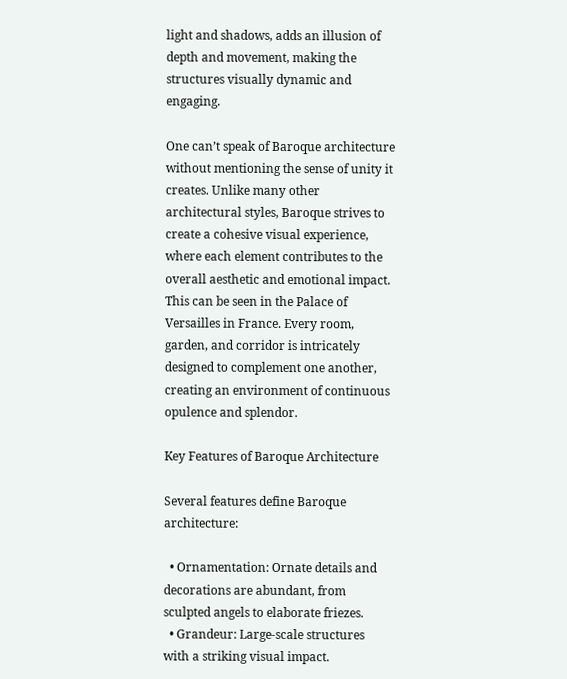light and shadows, adds an illusion of depth and movement, making the structures visually dynamic and engaging.

One can’t speak of Baroque architecture without mentioning the sense of unity it creates. Unlike many other architectural styles, Baroque strives to create a cohesive visual experience, where each element contributes to the overall aesthetic and emotional impact. This can be seen in the Palace of Versailles in France. Every room, garden, and corridor is intricately designed to complement one another, creating an environment of continuous opulence and splendor.

Key Features of Baroque Architecture

Several features define Baroque architecture:

  • Ornamentation: Ornate details and decorations are abundant, from sculpted angels to elaborate friezes.
  • Grandeur: Large-scale structures with a striking visual impact.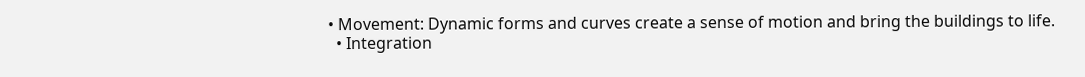• Movement: Dynamic forms and curves create a sense of motion and bring the buildings to life.
  • Integration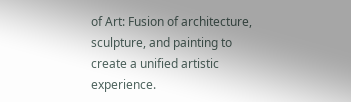of Art: Fusion of architecture, sculpture, and painting to create a unified artistic experience.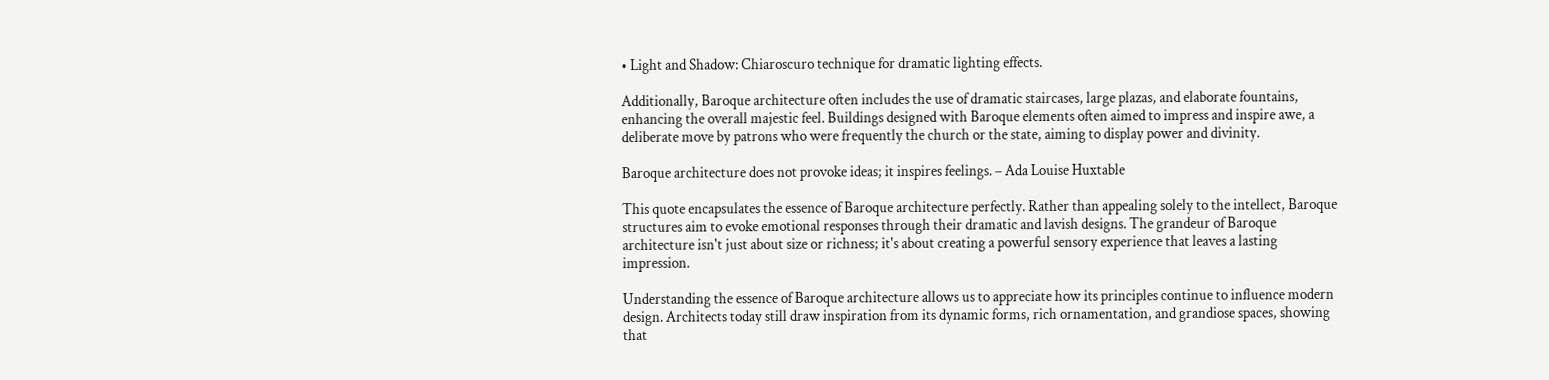• Light and Shadow: Chiaroscuro technique for dramatic lighting effects.

Additionally, Baroque architecture often includes the use of dramatic staircases, large plazas, and elaborate fountains, enhancing the overall majestic feel. Buildings designed with Baroque elements often aimed to impress and inspire awe, a deliberate move by patrons who were frequently the church or the state, aiming to display power and divinity.

Baroque architecture does not provoke ideas; it inspires feelings. – Ada Louise Huxtable

This quote encapsulates the essence of Baroque architecture perfectly. Rather than appealing solely to the intellect, Baroque structures aim to evoke emotional responses through their dramatic and lavish designs. The grandeur of Baroque architecture isn't just about size or richness; it's about creating a powerful sensory experience that leaves a lasting impression.

Understanding the essence of Baroque architecture allows us to appreciate how its principles continue to influence modern design. Architects today still draw inspiration from its dynamic forms, rich ornamentation, and grandiose spaces, showing that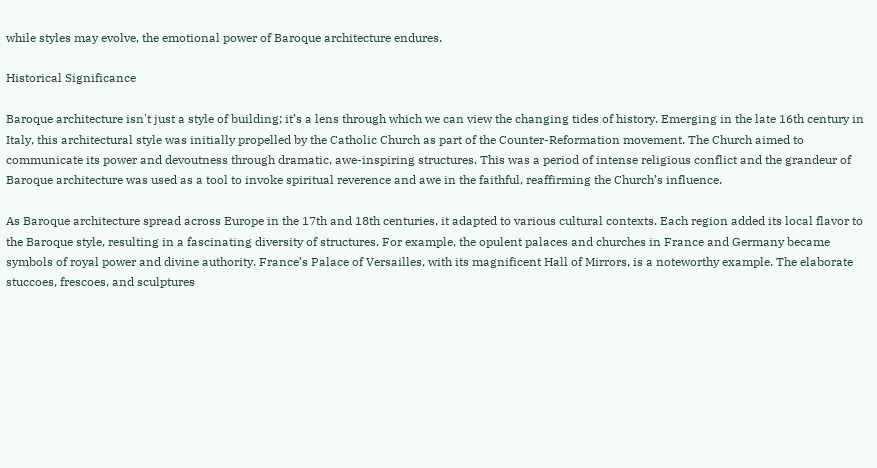while styles may evolve, the emotional power of Baroque architecture endures.

Historical Significance

Baroque architecture isn't just a style of building; it’s a lens through which we can view the changing tides of history. Emerging in the late 16th century in Italy, this architectural style was initially propelled by the Catholic Church as part of the Counter-Reformation movement. The Church aimed to communicate its power and devoutness through dramatic, awe-inspiring structures. This was a period of intense religious conflict and the grandeur of Baroque architecture was used as a tool to invoke spiritual reverence and awe in the faithful, reaffirming the Church’s influence.

As Baroque architecture spread across Europe in the 17th and 18th centuries, it adapted to various cultural contexts. Each region added its local flavor to the Baroque style, resulting in a fascinating diversity of structures. For example, the opulent palaces and churches in France and Germany became symbols of royal power and divine authority. France’s Palace of Versailles, with its magnificent Hall of Mirrors, is a noteworthy example. The elaborate stuccoes, frescoes, and sculptures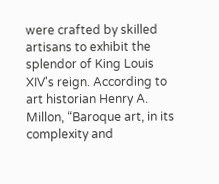were crafted by skilled artisans to exhibit the splendor of King Louis XIV's reign. According to art historian Henry A. Millon, “Baroque art, in its complexity and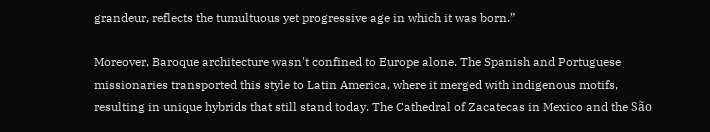grandeur, reflects the tumultuous yet progressive age in which it was born.”

Moreover, Baroque architecture wasn't confined to Europe alone. The Spanish and Portuguese missionaries transported this style to Latin America, where it merged with indigenous motifs, resulting in unique hybrids that still stand today. The Cathedral of Zacatecas in Mexico and the São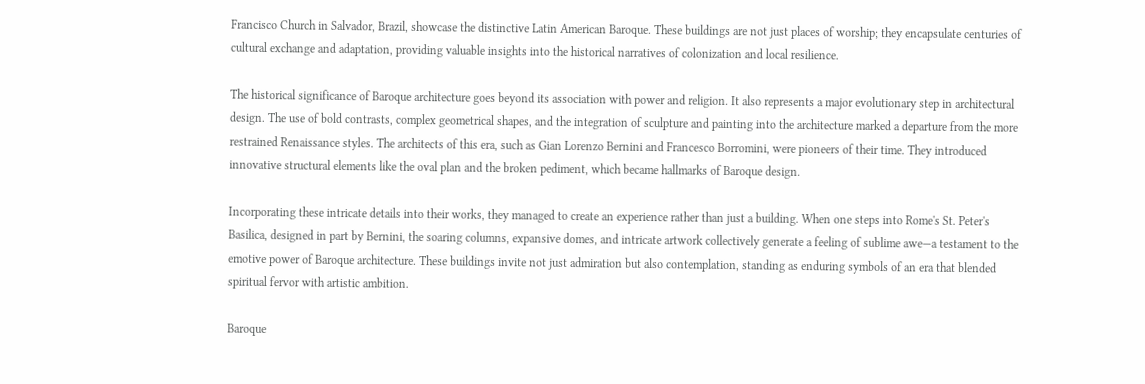Francisco Church in Salvador, Brazil, showcase the distinctive Latin American Baroque. These buildings are not just places of worship; they encapsulate centuries of cultural exchange and adaptation, providing valuable insights into the historical narratives of colonization and local resilience.

The historical significance of Baroque architecture goes beyond its association with power and religion. It also represents a major evolutionary step in architectural design. The use of bold contrasts, complex geometrical shapes, and the integration of sculpture and painting into the architecture marked a departure from the more restrained Renaissance styles. The architects of this era, such as Gian Lorenzo Bernini and Francesco Borromini, were pioneers of their time. They introduced innovative structural elements like the oval plan and the broken pediment, which became hallmarks of Baroque design.

Incorporating these intricate details into their works, they managed to create an experience rather than just a building. When one steps into Rome's St. Peter's Basilica, designed in part by Bernini, the soaring columns, expansive domes, and intricate artwork collectively generate a feeling of sublime awe—a testament to the emotive power of Baroque architecture. These buildings invite not just admiration but also contemplation, standing as enduring symbols of an era that blended spiritual fervor with artistic ambition.

Baroque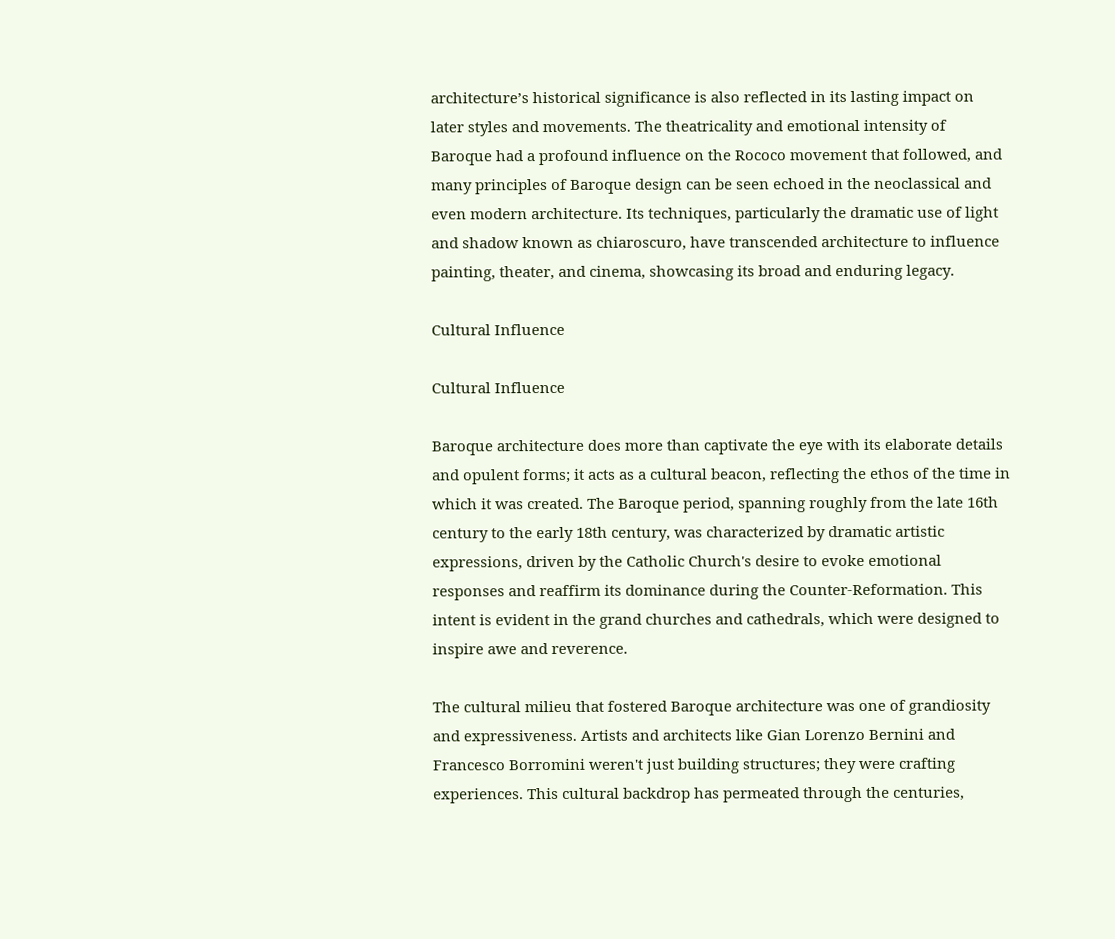architecture’s historical significance is also reflected in its lasting impact on later styles and movements. The theatricality and emotional intensity of Baroque had a profound influence on the Rococo movement that followed, and many principles of Baroque design can be seen echoed in the neoclassical and even modern architecture. Its techniques, particularly the dramatic use of light and shadow known as chiaroscuro, have transcended architecture to influence painting, theater, and cinema, showcasing its broad and enduring legacy.

Cultural Influence

Cultural Influence

Baroque architecture does more than captivate the eye with its elaborate details and opulent forms; it acts as a cultural beacon, reflecting the ethos of the time in which it was created. The Baroque period, spanning roughly from the late 16th century to the early 18th century, was characterized by dramatic artistic expressions, driven by the Catholic Church's desire to evoke emotional responses and reaffirm its dominance during the Counter-Reformation. This intent is evident in the grand churches and cathedrals, which were designed to inspire awe and reverence.

The cultural milieu that fostered Baroque architecture was one of grandiosity and expressiveness. Artists and architects like Gian Lorenzo Bernini and Francesco Borromini weren't just building structures; they were crafting experiences. This cultural backdrop has permeated through the centuries,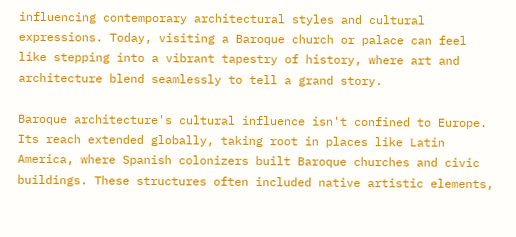influencing contemporary architectural styles and cultural expressions. Today, visiting a Baroque church or palace can feel like stepping into a vibrant tapestry of history, where art and architecture blend seamlessly to tell a grand story.

Baroque architecture's cultural influence isn't confined to Europe. Its reach extended globally, taking root in places like Latin America, where Spanish colonizers built Baroque churches and civic buildings. These structures often included native artistic elements,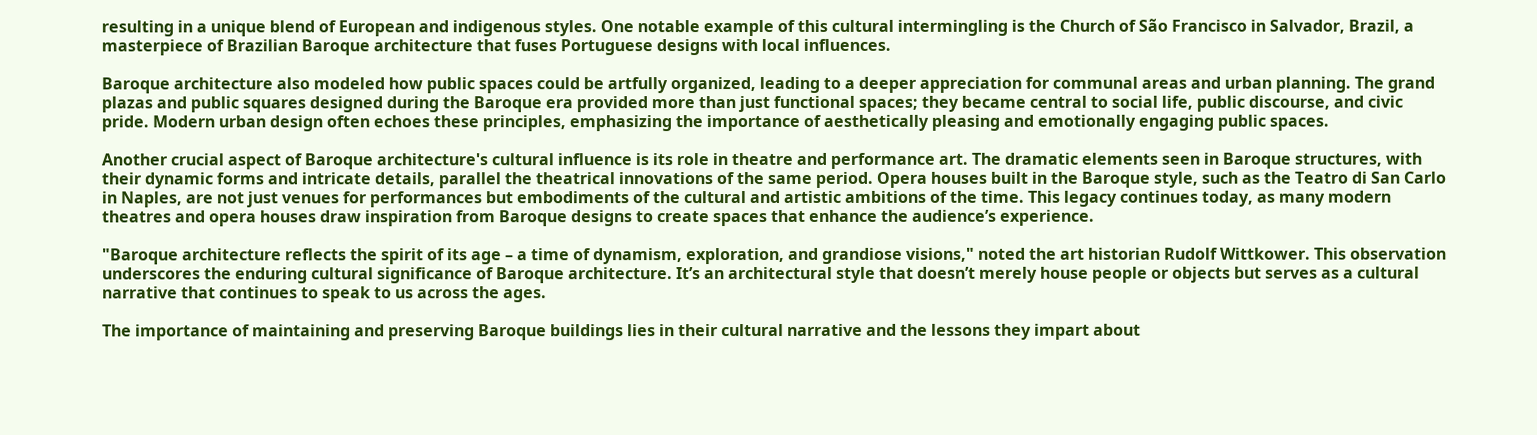resulting in a unique blend of European and indigenous styles. One notable example of this cultural intermingling is the Church of São Francisco in Salvador, Brazil, a masterpiece of Brazilian Baroque architecture that fuses Portuguese designs with local influences.

Baroque architecture also modeled how public spaces could be artfully organized, leading to a deeper appreciation for communal areas and urban planning. The grand plazas and public squares designed during the Baroque era provided more than just functional spaces; they became central to social life, public discourse, and civic pride. Modern urban design often echoes these principles, emphasizing the importance of aesthetically pleasing and emotionally engaging public spaces.

Another crucial aspect of Baroque architecture's cultural influence is its role in theatre and performance art. The dramatic elements seen in Baroque structures, with their dynamic forms and intricate details, parallel the theatrical innovations of the same period. Opera houses built in the Baroque style, such as the Teatro di San Carlo in Naples, are not just venues for performances but embodiments of the cultural and artistic ambitions of the time. This legacy continues today, as many modern theatres and opera houses draw inspiration from Baroque designs to create spaces that enhance the audience’s experience.

"Baroque architecture reflects the spirit of its age – a time of dynamism, exploration, and grandiose visions," noted the art historian Rudolf Wittkower. This observation underscores the enduring cultural significance of Baroque architecture. It’s an architectural style that doesn’t merely house people or objects but serves as a cultural narrative that continues to speak to us across the ages.

The importance of maintaining and preserving Baroque buildings lies in their cultural narrative and the lessons they impart about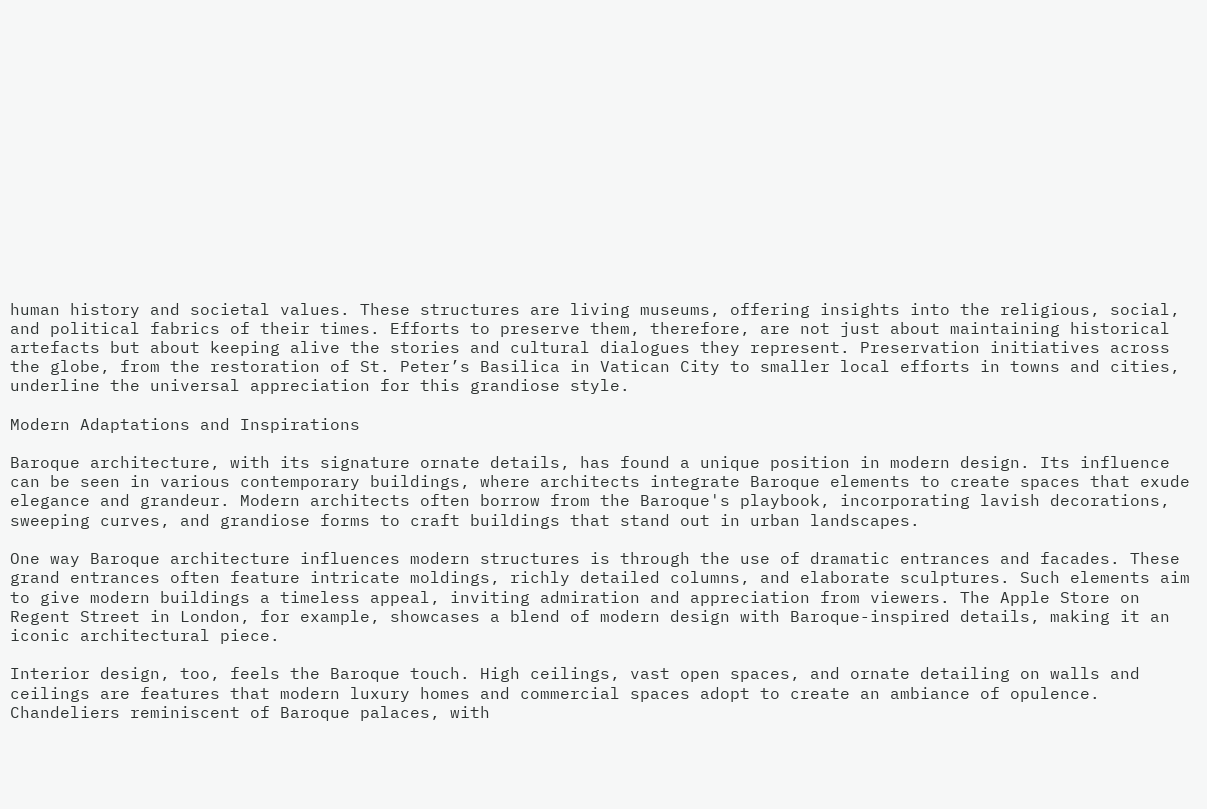human history and societal values. These structures are living museums, offering insights into the religious, social, and political fabrics of their times. Efforts to preserve them, therefore, are not just about maintaining historical artefacts but about keeping alive the stories and cultural dialogues they represent. Preservation initiatives across the globe, from the restoration of St. Peter’s Basilica in Vatican City to smaller local efforts in towns and cities, underline the universal appreciation for this grandiose style.

Modern Adaptations and Inspirations

Baroque architecture, with its signature ornate details, has found a unique position in modern design. Its influence can be seen in various contemporary buildings, where architects integrate Baroque elements to create spaces that exude elegance and grandeur. Modern architects often borrow from the Baroque's playbook, incorporating lavish decorations, sweeping curves, and grandiose forms to craft buildings that stand out in urban landscapes.

One way Baroque architecture influences modern structures is through the use of dramatic entrances and facades. These grand entrances often feature intricate moldings, richly detailed columns, and elaborate sculptures. Such elements aim to give modern buildings a timeless appeal, inviting admiration and appreciation from viewers. The Apple Store on Regent Street in London, for example, showcases a blend of modern design with Baroque-inspired details, making it an iconic architectural piece.

Interior design, too, feels the Baroque touch. High ceilings, vast open spaces, and ornate detailing on walls and ceilings are features that modern luxury homes and commercial spaces adopt to create an ambiance of opulence. Chandeliers reminiscent of Baroque palaces, with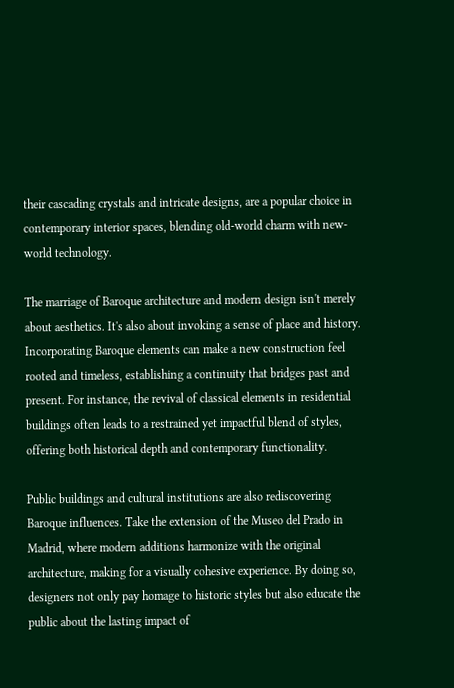their cascading crystals and intricate designs, are a popular choice in contemporary interior spaces, blending old-world charm with new-world technology.

The marriage of Baroque architecture and modern design isn't merely about aesthetics. It's also about invoking a sense of place and history. Incorporating Baroque elements can make a new construction feel rooted and timeless, establishing a continuity that bridges past and present. For instance, the revival of classical elements in residential buildings often leads to a restrained yet impactful blend of styles, offering both historical depth and contemporary functionality.

Public buildings and cultural institutions are also rediscovering Baroque influences. Take the extension of the Museo del Prado in Madrid, where modern additions harmonize with the original architecture, making for a visually cohesive experience. By doing so, designers not only pay homage to historic styles but also educate the public about the lasting impact of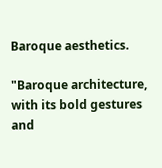Baroque aesthetics.

"Baroque architecture, with its bold gestures and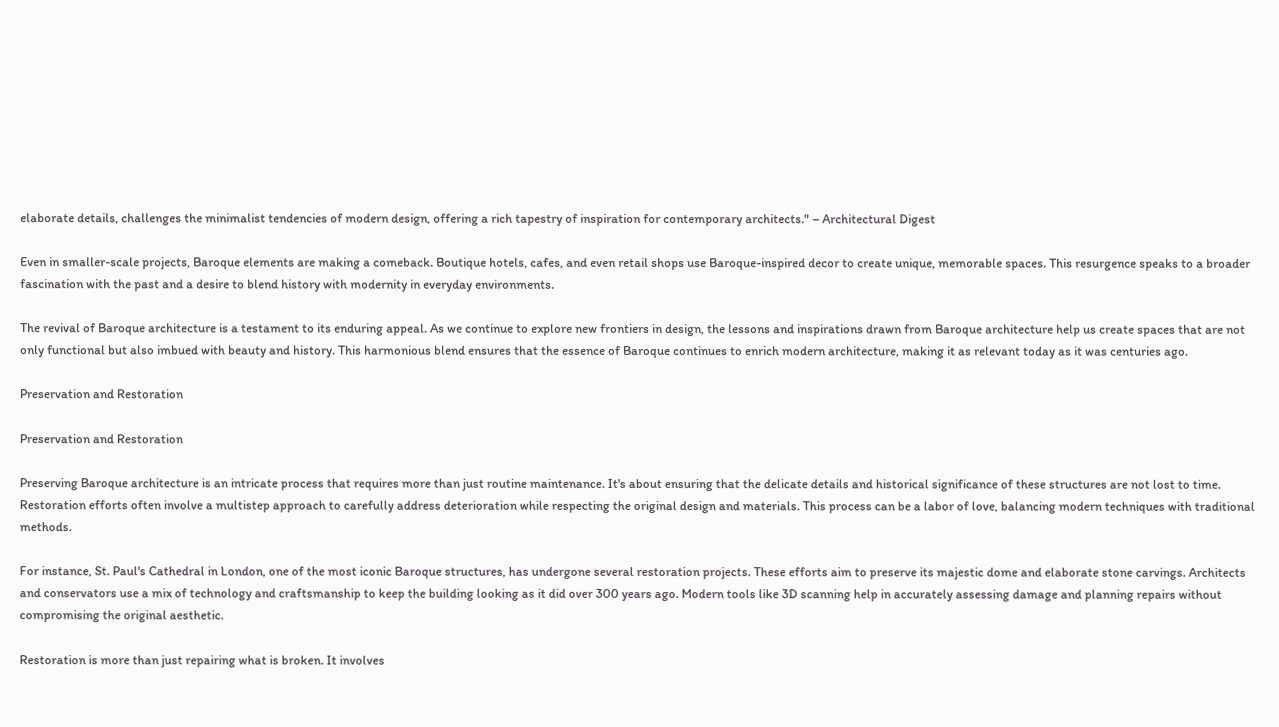elaborate details, challenges the minimalist tendencies of modern design, offering a rich tapestry of inspiration for contemporary architects." – Architectural Digest

Even in smaller-scale projects, Baroque elements are making a comeback. Boutique hotels, cafes, and even retail shops use Baroque-inspired decor to create unique, memorable spaces. This resurgence speaks to a broader fascination with the past and a desire to blend history with modernity in everyday environments.

The revival of Baroque architecture is a testament to its enduring appeal. As we continue to explore new frontiers in design, the lessons and inspirations drawn from Baroque architecture help us create spaces that are not only functional but also imbued with beauty and history. This harmonious blend ensures that the essence of Baroque continues to enrich modern architecture, making it as relevant today as it was centuries ago.

Preservation and Restoration

Preservation and Restoration

Preserving Baroque architecture is an intricate process that requires more than just routine maintenance. It's about ensuring that the delicate details and historical significance of these structures are not lost to time. Restoration efforts often involve a multistep approach to carefully address deterioration while respecting the original design and materials. This process can be a labor of love, balancing modern techniques with traditional methods.

For instance, St. Paul's Cathedral in London, one of the most iconic Baroque structures, has undergone several restoration projects. These efforts aim to preserve its majestic dome and elaborate stone carvings. Architects and conservators use a mix of technology and craftsmanship to keep the building looking as it did over 300 years ago. Modern tools like 3D scanning help in accurately assessing damage and planning repairs without compromising the original aesthetic.

Restoration is more than just repairing what is broken. It involves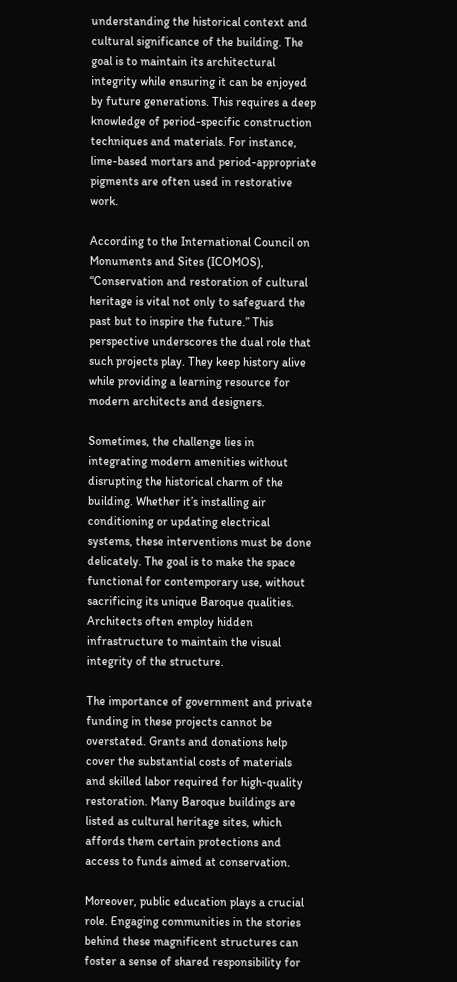understanding the historical context and cultural significance of the building. The goal is to maintain its architectural integrity while ensuring it can be enjoyed by future generations. This requires a deep knowledge of period-specific construction techniques and materials. For instance, lime-based mortars and period-appropriate pigments are often used in restorative work.

According to the International Council on Monuments and Sites (ICOMOS), “Conservation and restoration of cultural heritage is vital not only to safeguard the past but to inspire the future.” This perspective underscores the dual role that such projects play. They keep history alive while providing a learning resource for modern architects and designers.

Sometimes, the challenge lies in integrating modern amenities without disrupting the historical charm of the building. Whether it’s installing air conditioning or updating electrical systems, these interventions must be done delicately. The goal is to make the space functional for contemporary use, without sacrificing its unique Baroque qualities. Architects often employ hidden infrastructure to maintain the visual integrity of the structure.

The importance of government and private funding in these projects cannot be overstated. Grants and donations help cover the substantial costs of materials and skilled labor required for high-quality restoration. Many Baroque buildings are listed as cultural heritage sites, which affords them certain protections and access to funds aimed at conservation.

Moreover, public education plays a crucial role. Engaging communities in the stories behind these magnificent structures can foster a sense of shared responsibility for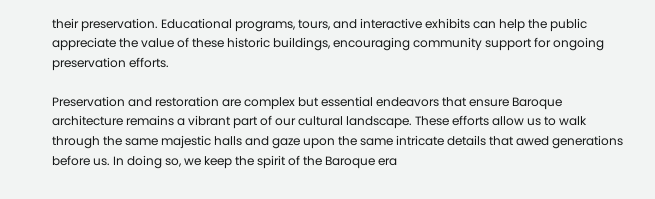their preservation. Educational programs, tours, and interactive exhibits can help the public appreciate the value of these historic buildings, encouraging community support for ongoing preservation efforts.

Preservation and restoration are complex but essential endeavors that ensure Baroque architecture remains a vibrant part of our cultural landscape. These efforts allow us to walk through the same majestic halls and gaze upon the same intricate details that awed generations before us. In doing so, we keep the spirit of the Baroque era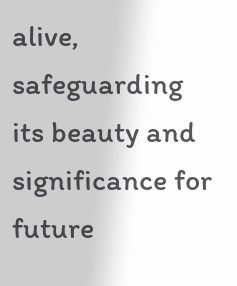alive, safeguarding its beauty and significance for future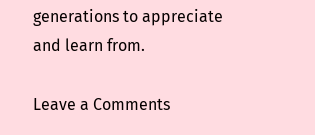generations to appreciate and learn from.

Leave a Comments